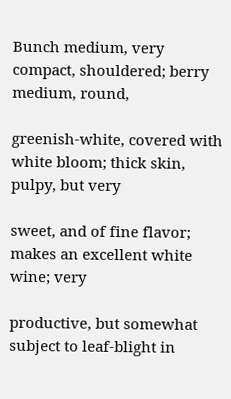Bunch medium, very compact, shouldered; berry medium, round,

greenish-white, covered with white bloom; thick skin, pulpy, but very

sweet, and of fine flavor; makes an excellent white wine; very

productive, but somewhat subject to leaf-blight in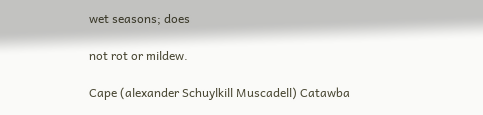wet seasons; does

not rot or mildew.

Cape (alexander Schuylkill Muscadell) Catawba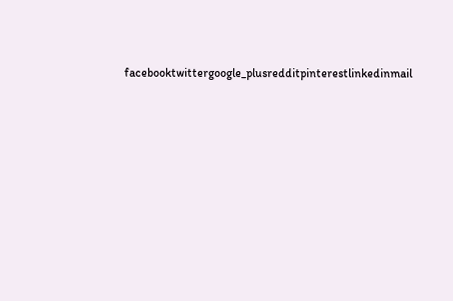facebooktwittergoogle_plusredditpinterestlinkedinmail